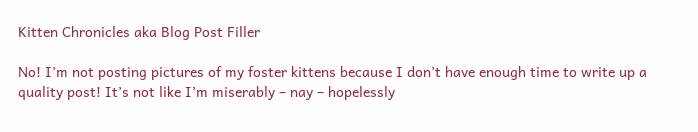Kitten Chronicles aka Blog Post Filler

No! I’m not posting pictures of my foster kittens because I don’t have enough time to write up a quality post! It’s not like I’m miserably – nay – hopelessly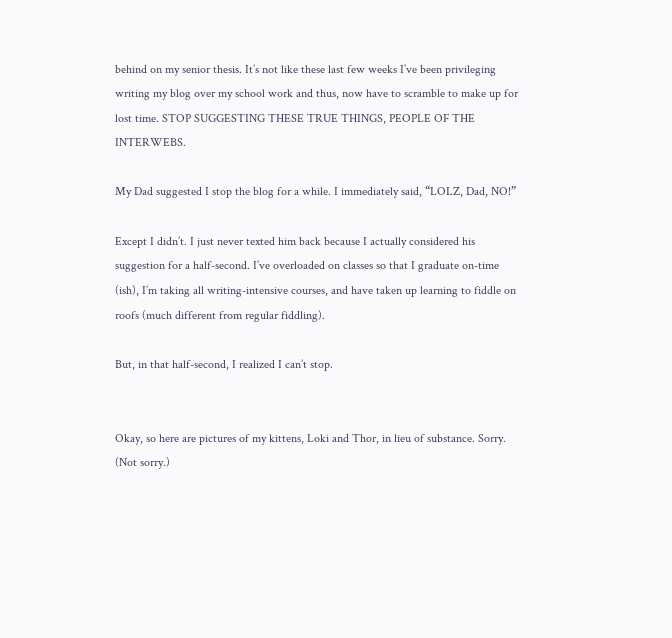behind on my senior thesis. It’s not like these last few weeks I’ve been privileging writing my blog over my school work and thus, now have to scramble to make up for lost time. STOP SUGGESTING THESE TRUE THINGS, PEOPLE OF THE INTERWEBS.

My Dad suggested I stop the blog for a while. I immediately said, “LOLZ, Dad, NO!”

Except I didn’t. I just never texted him back because I actually considered his suggestion for a half-second. I’ve overloaded on classes so that I graduate on-time (ish), I’m taking all writing-intensive courses, and have taken up learning to fiddle on roofs (much different from regular fiddling).

But, in that half-second, I realized I can’t stop.


Okay, so here are pictures of my kittens, Loki and Thor, in lieu of substance. Sorry. (Not sorry.)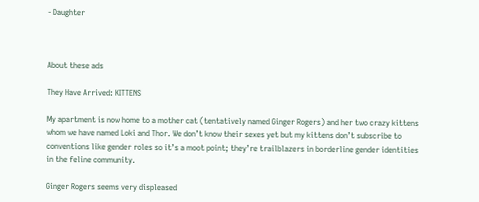- Daughter



About these ads

They Have Arrived: KITTENS

My apartment is now home to a mother cat (tentatively named Ginger Rogers) and her two crazy kittens whom we have named Loki and Thor. We don’t know their sexes yet but my kittens don’t subscribe to conventions like gender roles so it’s a moot point; they’re trailblazers in borderline gender identities in the feline community.

Ginger Rogers seems very displeased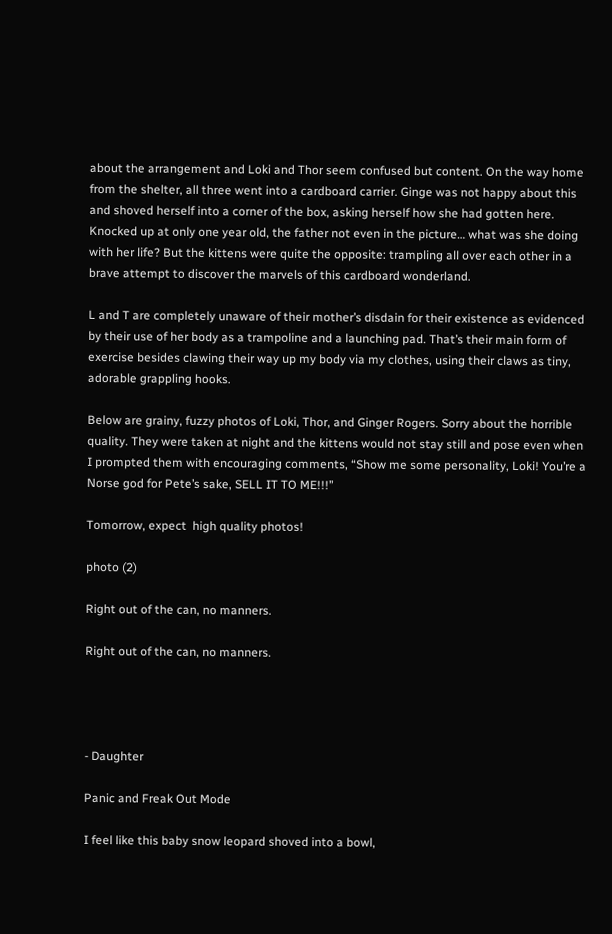about the arrangement and Loki and Thor seem confused but content. On the way home from the shelter, all three went into a cardboard carrier. Ginge was not happy about this and shoved herself into a corner of the box, asking herself how she had gotten here. Knocked up at only one year old, the father not even in the picture… what was she doing with her life? But the kittens were quite the opposite: trampling all over each other in a brave attempt to discover the marvels of this cardboard wonderland.

L and T are completely unaware of their mother’s disdain for their existence as evidenced by their use of her body as a trampoline and a launching pad. That’s their main form of exercise besides clawing their way up my body via my clothes, using their claws as tiny, adorable grappling hooks.

Below are grainy, fuzzy photos of Loki, Thor, and Ginger Rogers. Sorry about the horrible quality. They were taken at night and the kittens would not stay still and pose even when I prompted them with encouraging comments, “Show me some personality, Loki! You’re a Norse god for Pete’s sake, SELL IT TO ME!!!”

Tomorrow, expect  high quality photos!

photo (2)

Right out of the can, no manners.

Right out of the can, no manners.




- Daughter

Panic and Freak Out Mode

I feel like this baby snow leopard shoved into a bowl,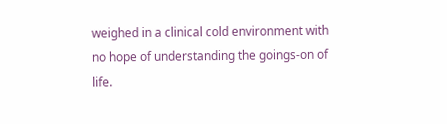weighed in a clinical cold environment with no hope of understanding the goings-on of life.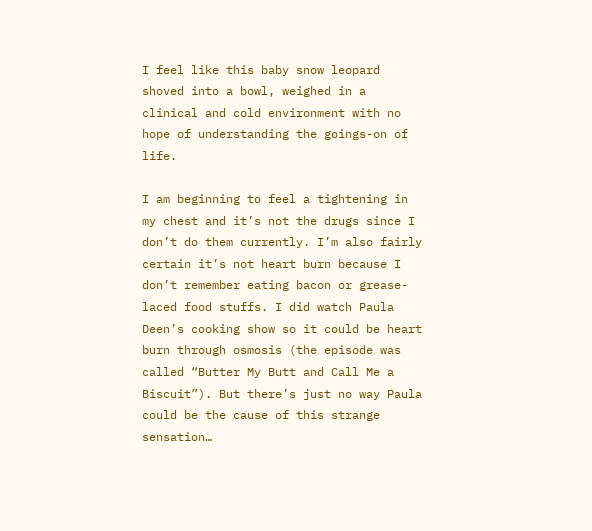I feel like this baby snow leopard shoved into a bowl, weighed in a clinical and cold environment with no hope of understanding the goings-on of life.

I am beginning to feel a tightening in my chest and it’s not the drugs since I don’t do them currently. I’m also fairly certain it’s not heart burn because I don’t remember eating bacon or grease-laced food stuffs. I did watch Paula Deen’s cooking show so it could be heart burn through osmosis (the episode was called “Butter My Butt and Call Me a Biscuit”). But there’s just no way Paula could be the cause of this strange sensation…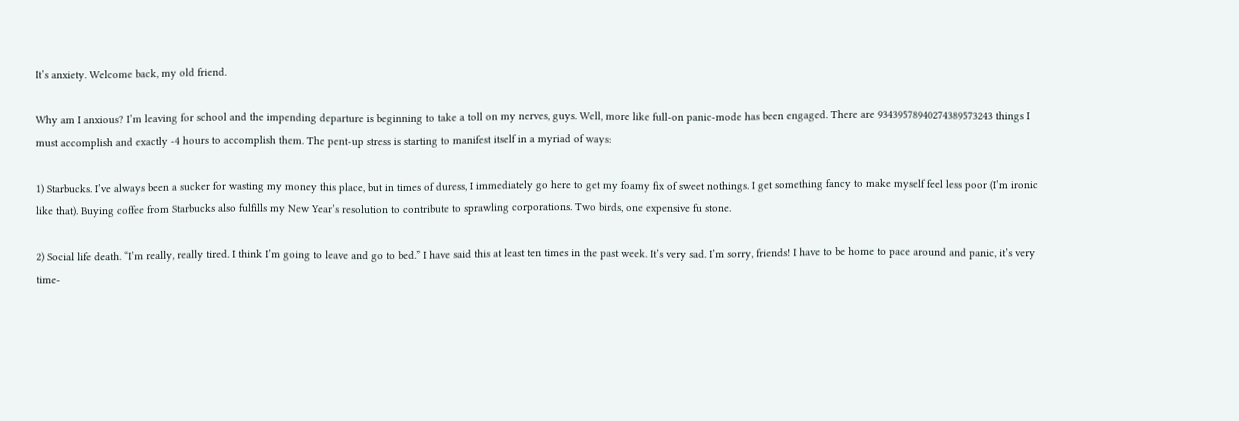It’s anxiety. Welcome back, my old friend.

Why am I anxious? I’m leaving for school and the impending departure is beginning to take a toll on my nerves, guys. Well, more like full-on panic-mode has been engaged. There are 93439578940274389573243 things I must accomplish and exactly -4 hours to accomplish them. The pent-up stress is starting to manifest itself in a myriad of ways:

1) Starbucks. I’ve always been a sucker for wasting my money this place, but in times of duress, I immediately go here to get my foamy fix of sweet nothings. I get something fancy to make myself feel less poor (I’m ironic like that). Buying coffee from Starbucks also fulfills my New Year’s resolution to contribute to sprawling corporations. Two birds, one expensive fu stone.

2) Social life death. “I’m really, really tired. I think I’m going to leave and go to bed.” I have said this at least ten times in the past week. It’s very sad. I’m sorry, friends! I have to be home to pace around and panic, it’s very time-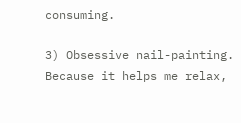consuming.

3) Obsessive nail-painting. Because it helps me relax,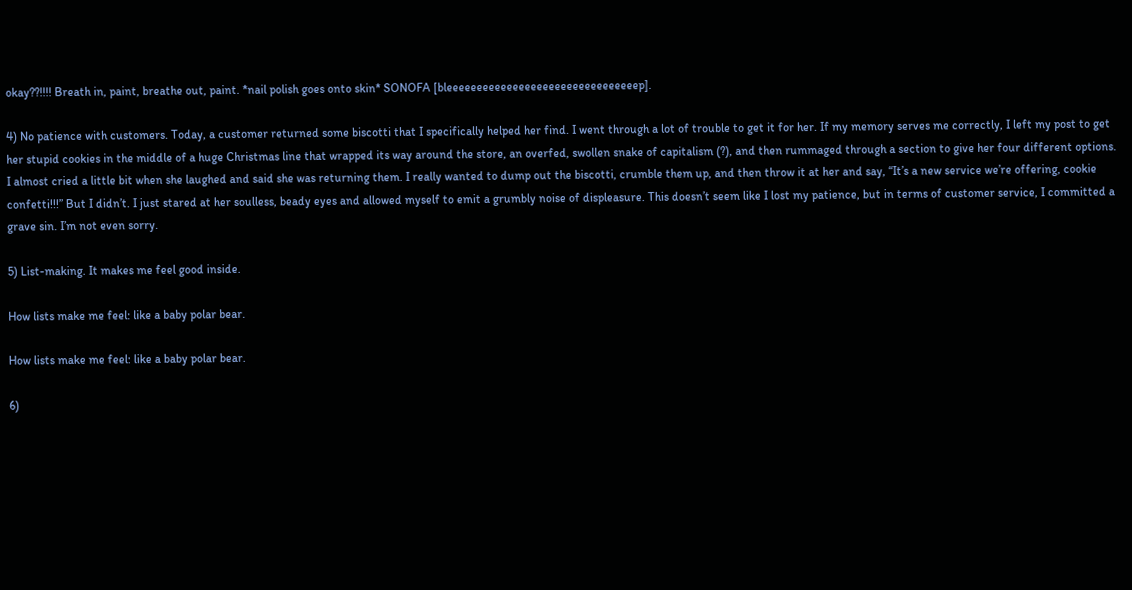okay??!!!! Breath in, paint, breathe out, paint. *nail polish goes onto skin* SONOFA [bleeeeeeeeeeeeeeeeeeeeeeeeeeeeeeeep].

4) No patience with customers. Today, a customer returned some biscotti that I specifically helped her find. I went through a lot of trouble to get it for her. If my memory serves me correctly, I left my post to get her stupid cookies in the middle of a huge Christmas line that wrapped its way around the store, an overfed, swollen snake of capitalism (?), and then rummaged through a section to give her four different options. I almost cried a little bit when she laughed and said she was returning them. I really wanted to dump out the biscotti, crumble them up, and then throw it at her and say, “It’s a new service we’re offering, cookie confetti!!!” But I didn’t. I just stared at her soulless, beady eyes and allowed myself to emit a grumbly noise of displeasure. This doesn’t seem like I lost my patience, but in terms of customer service, I committed a grave sin. I’m not even sorry.

5) List-making. It makes me feel good inside.

How lists make me feel: like a baby polar bear.

How lists make me feel: like a baby polar bear.

6)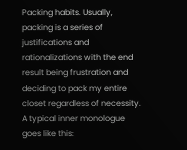Packing habits. Usually, packing is a series of justifications and rationalizations with the end result being frustration and deciding to pack my entire closet regardless of necessity. A typical inner monologue goes like this: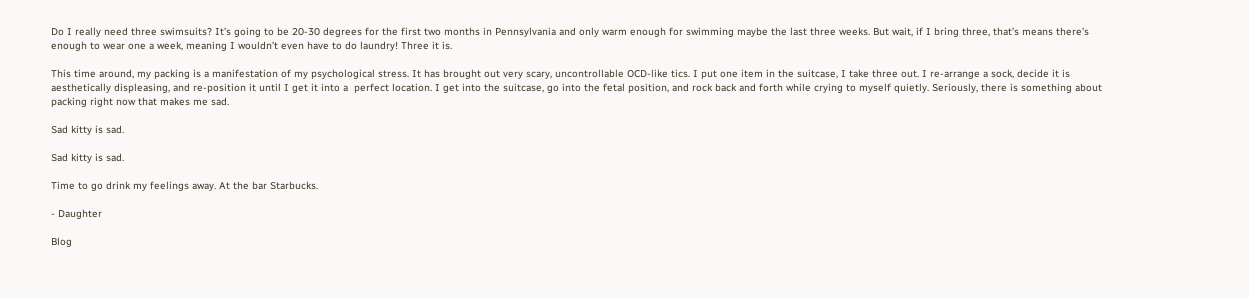Do I really need three swimsuits? It’s going to be 20-30 degrees for the first two months in Pennsylvania and only warm enough for swimming maybe the last three weeks. But wait, if I bring three, that’s means there’s enough to wear one a week, meaning I wouldn’t even have to do laundry! Three it is.

This time around, my packing is a manifestation of my psychological stress. It has brought out very scary, uncontrollable OCD-like tics. I put one item in the suitcase, I take three out. I re-arrange a sock, decide it is aesthetically displeasing, and re-position it until I get it into a  perfect location. I get into the suitcase, go into the fetal position, and rock back and forth while crying to myself quietly. Seriously, there is something about packing right now that makes me sad.

Sad kitty is sad.

Sad kitty is sad.

Time to go drink my feelings away. At the bar Starbucks.

- Daughter

Blog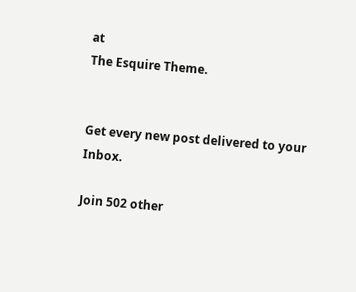at
The Esquire Theme.


Get every new post delivered to your Inbox.

Join 502 other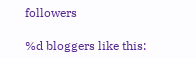followers

%d bloggers like this: